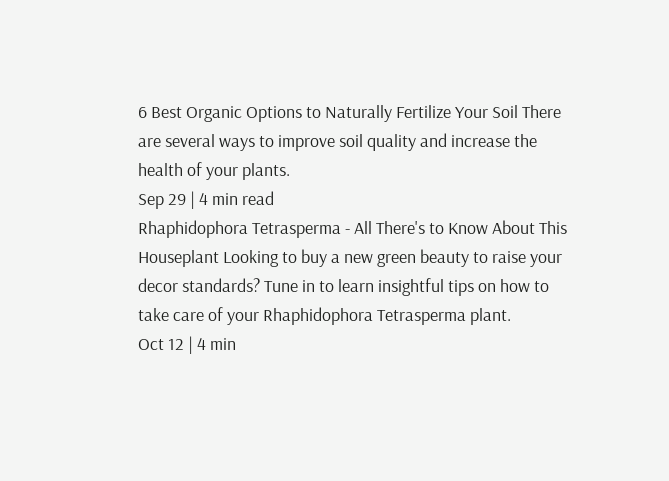6 Best Organic Options to Naturally Fertilize Your Soil There are several ways to improve soil quality and increase the health of your plants.
Sep 29 | 4 min read
Rhaphidophora Tetrasperma - All There's to Know About This Houseplant Looking to buy a new green beauty to raise your decor standards? Tune in to learn insightful tips on how to take care of your Rhaphidophora Tetrasperma plant.
Oct 12 | 4 min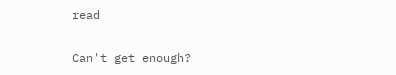read

Can't get enough?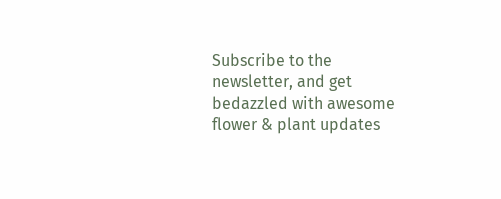Subscribe to the
newsletter, and get
bedazzled with awesome
flower & plant updates